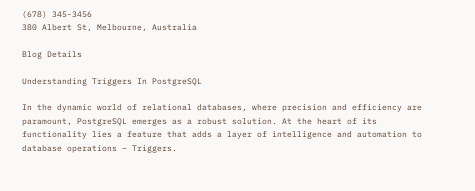(678) 345-3456
380 Albert St, Melbourne, Australia

Blog Details

Understanding Triggers In PostgreSQL

In the dynamic world of relational databases, where precision and efficiency are paramount, PostgreSQL emerges as a robust solution. At the heart of its functionality lies a feature that adds a layer of intelligence and automation to database operations – Triggers.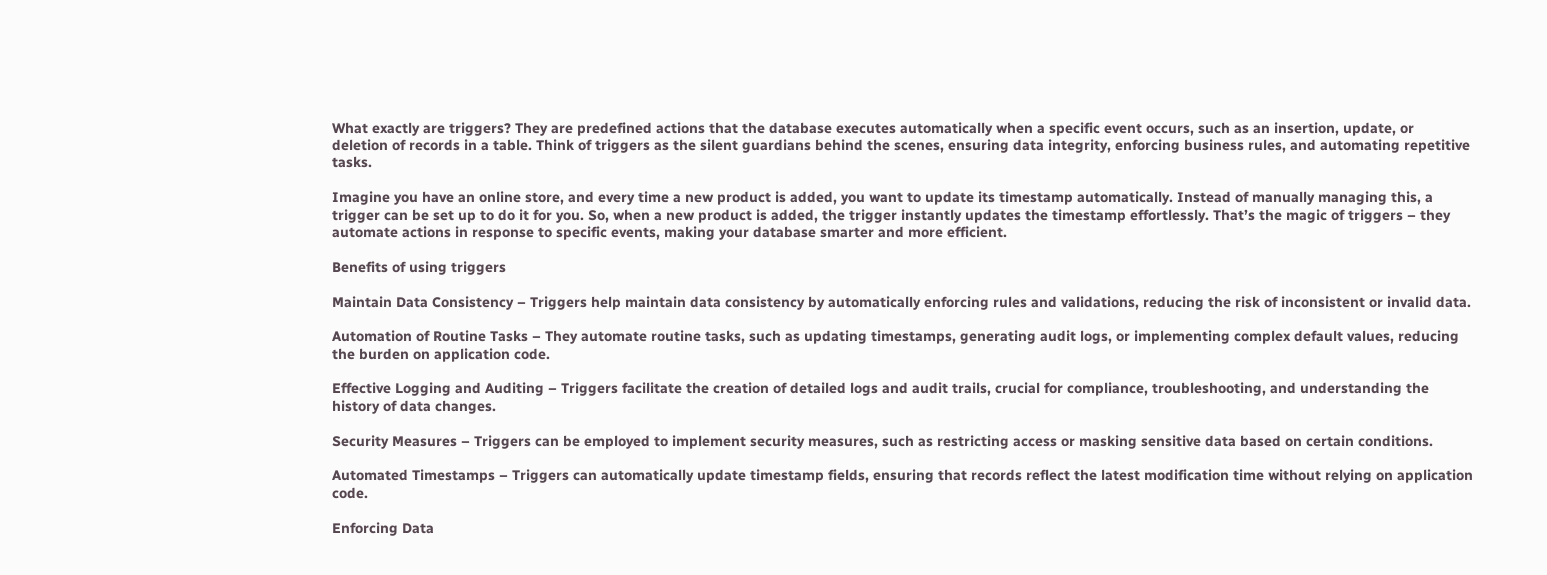What exactly are triggers? They are predefined actions that the database executes automatically when a specific event occurs, such as an insertion, update, or deletion of records in a table. Think of triggers as the silent guardians behind the scenes, ensuring data integrity, enforcing business rules, and automating repetitive tasks.

Imagine you have an online store, and every time a new product is added, you want to update its timestamp automatically. Instead of manually managing this, a trigger can be set up to do it for you. So, when a new product is added, the trigger instantly updates the timestamp effortlessly. That’s the magic of triggers – they automate actions in response to specific events, making your database smarter and more efficient.

Benefits of using triggers

Maintain Data Consistency – Triggers help maintain data consistency by automatically enforcing rules and validations, reducing the risk of inconsistent or invalid data.

Automation of Routine Tasks – They automate routine tasks, such as updating timestamps, generating audit logs, or implementing complex default values, reducing the burden on application code.

Effective Logging and Auditing – Triggers facilitate the creation of detailed logs and audit trails, crucial for compliance, troubleshooting, and understanding the history of data changes.

Security Measures – Triggers can be employed to implement security measures, such as restricting access or masking sensitive data based on certain conditions.

Automated Timestamps – Triggers can automatically update timestamp fields, ensuring that records reflect the latest modification time without relying on application code.

Enforcing Data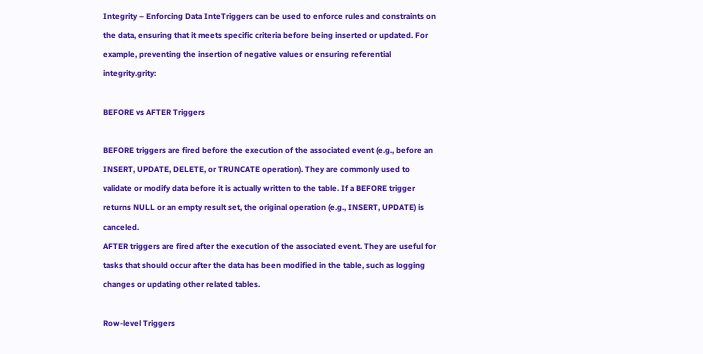Integrity – Enforcing Data InteTriggers can be used to enforce rules and constraints on the data, ensuring that it meets specific criteria before being inserted or updated. For example, preventing the insertion of negative values or ensuring referential integrity.grity:

BEFORE vs AFTER Triggers

BEFORE triggers are fired before the execution of the associated event (e.g., before an INSERT, UPDATE, DELETE, or TRUNCATE operation). They are commonly used to validate or modify data before it is actually written to the table. If a BEFORE trigger returns NULL or an empty result set, the original operation (e.g., INSERT, UPDATE) is canceled.
AFTER triggers are fired after the execution of the associated event. They are useful for tasks that should occur after the data has been modified in the table, such as logging changes or updating other related tables.

Row-level Triggers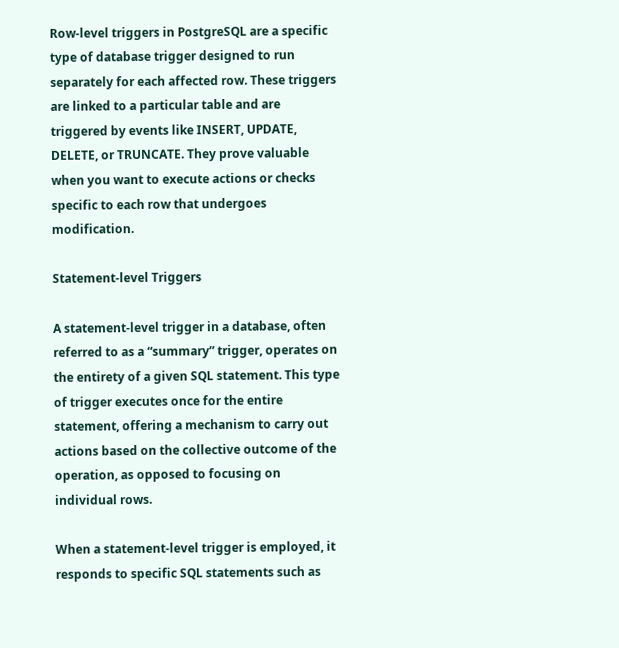Row-level triggers in PostgreSQL are a specific type of database trigger designed to run separately for each affected row. These triggers are linked to a particular table and are triggered by events like INSERT, UPDATE, DELETE, or TRUNCATE. They prove valuable when you want to execute actions or checks specific to each row that undergoes modification.

Statement-level Triggers

A statement-level trigger in a database, often referred to as a “summary” trigger, operates on the entirety of a given SQL statement. This type of trigger executes once for the entire statement, offering a mechanism to carry out actions based on the collective outcome of the operation, as opposed to focusing on individual rows.

When a statement-level trigger is employed, it responds to specific SQL statements such as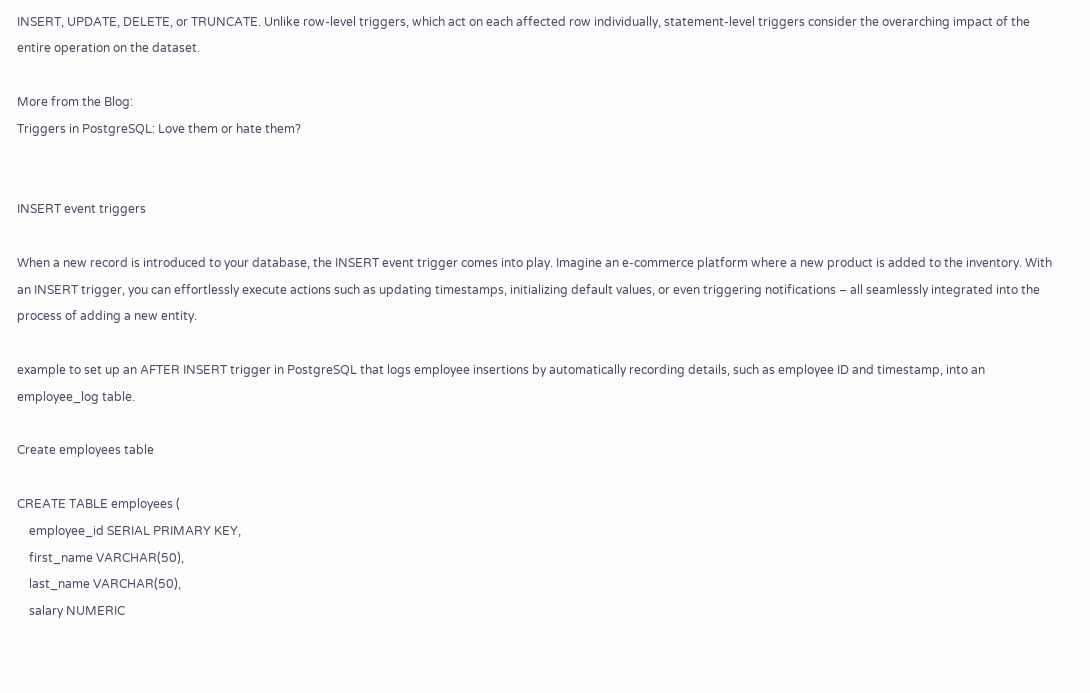INSERT, UPDATE, DELETE, or TRUNCATE. Unlike row-level triggers, which act on each affected row individually, statement-level triggers consider the overarching impact of the entire operation on the dataset.

More from the Blog:
Triggers in PostgreSQL: Love them or hate them?


INSERT event triggers

When a new record is introduced to your database, the INSERT event trigger comes into play. Imagine an e-commerce platform where a new product is added to the inventory. With an INSERT trigger, you can effortlessly execute actions such as updating timestamps, initializing default values, or even triggering notifications – all seamlessly integrated into the process of adding a new entity.

example to set up an AFTER INSERT trigger in PostgreSQL that logs employee insertions by automatically recording details, such as employee ID and timestamp, into an employee_log table.

Create employees table

CREATE TABLE employees (
    employee_id SERIAL PRIMARY KEY,
    first_name VARCHAR(50),
    last_name VARCHAR(50),
    salary NUMERIC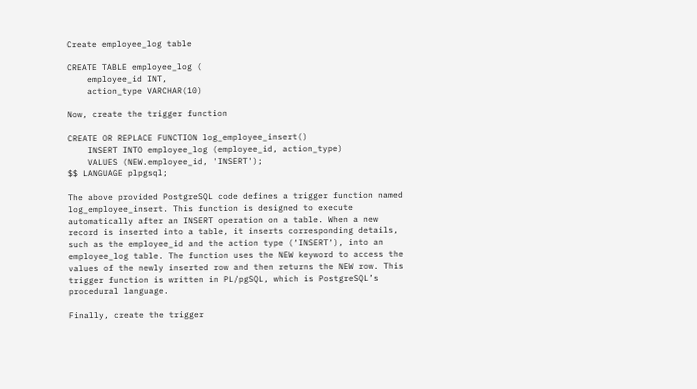Create employee_log table

CREATE TABLE employee_log (
    employee_id INT,
    action_type VARCHAR(10)

Now, create the trigger function

CREATE OR REPLACE FUNCTION log_employee_insert()
    INSERT INTO employee_log (employee_id, action_type)
    VALUES (NEW.employee_id, 'INSERT');
$$ LANGUAGE plpgsql;

The above provided PostgreSQL code defines a trigger function named log_employee_insert. This function is designed to execute automatically after an INSERT operation on a table. When a new record is inserted into a table, it inserts corresponding details, such as the employee_id and the action type (‘INSERT‘), into an employee_log table. The function uses the NEW keyword to access the values of the newly inserted row and then returns the NEW row. This trigger function is written in PL/pgSQL, which is PostgreSQL’s procedural language.

Finally, create the trigger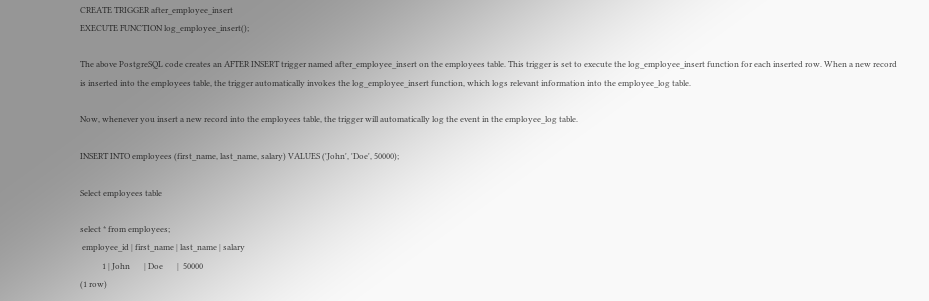CREATE TRIGGER after_employee_insert
EXECUTE FUNCTION log_employee_insert();

The above PostgreSQL code creates an AFTER INSERT trigger named after_employee_insert on the employees table. This trigger is set to execute the log_employee_insert function for each inserted row. When a new record is inserted into the employees table, the trigger automatically invokes the log_employee_insert function, which logs relevant information into the employee_log table.

Now, whenever you insert a new record into the employees table, the trigger will automatically log the event in the employee_log table.

INSERT INTO employees (first_name, last_name, salary) VALUES ('John', 'Doe', 50000);

Select employees table

select * from employees;
 employee_id | first_name | last_name | salary
           1 | John       | Doe       |  50000
(1 row)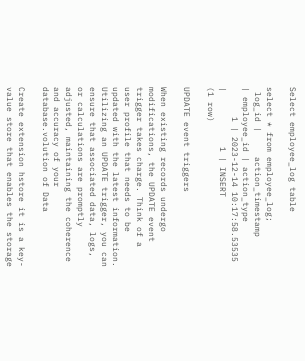Select employee_log table

select * from employee_log;
 log_id |     action_timestamp      | employee_id | action_type
      1 | 2023-12-14 10:17:58.53535 |           1 | INSERT
(1 row)

UPDATE event triggers

When existing records undergo modifications, the UPDATE event trigger takes charge. Think of a user profile that needs to be updated with the latest information. Utilizing an UPDATE trigger, you can ensure that associated data, logs, or calculations are promptly adjusted, maintaining the coherence and accuracy of your database.volution of Data

Create extension hstore it is a key-value store that enables the storage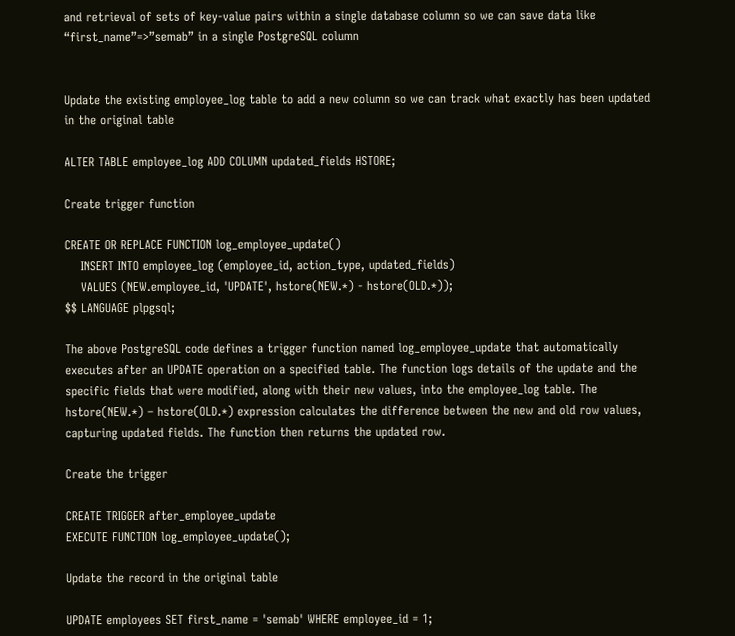and retrieval of sets of key-value pairs within a single database column so we can save data like “first_name”=>”semab” in a single PostgreSQL column


Update the existing employee_log table to add a new column so we can track what exactly has been updated in the original table

ALTER TABLE employee_log ADD COLUMN updated_fields HSTORE;

Create trigger function

CREATE OR REPLACE FUNCTION log_employee_update()
    INSERT INTO employee_log (employee_id, action_type, updated_fields)
    VALUES (NEW.employee_id, 'UPDATE', hstore(NEW.*) - hstore(OLD.*));
$$ LANGUAGE plpgsql;

The above PostgreSQL code defines a trigger function named log_employee_update that automatically executes after an UPDATE operation on a specified table. The function logs details of the update and the specific fields that were modified, along with their new values, into the employee_log table. The hstore(NEW.*) – hstore(OLD.*) expression calculates the difference between the new and old row values, capturing updated fields. The function then returns the updated row.

Create the trigger

CREATE TRIGGER after_employee_update
EXECUTE FUNCTION log_employee_update();

Update the record in the original table

UPDATE employees SET first_name = 'semab' WHERE employee_id = 1;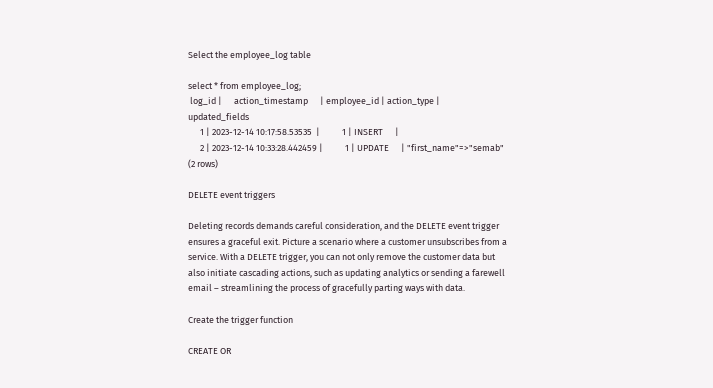Select the employee_log table

select * from employee_log;
 log_id |      action_timestamp      | employee_id | action_type |    updated_fields
      1 | 2023-12-14 10:17:58.53535  |           1 | INSERT      |
      2 | 2023-12-14 10:33:28.442459 |           1 | UPDATE      | "first_name"=>"semab"
(2 rows)

DELETE event triggers

Deleting records demands careful consideration, and the DELETE event trigger ensures a graceful exit. Picture a scenario where a customer unsubscribes from a service. With a DELETE trigger, you can not only remove the customer data but also initiate cascading actions, such as updating analytics or sending a farewell email – streamlining the process of gracefully parting ways with data.

Create the trigger function

CREATE OR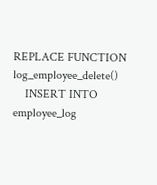REPLACE FUNCTION log_employee_delete()
    INSERT INTO employee_log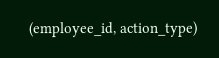(employee_id, action_type)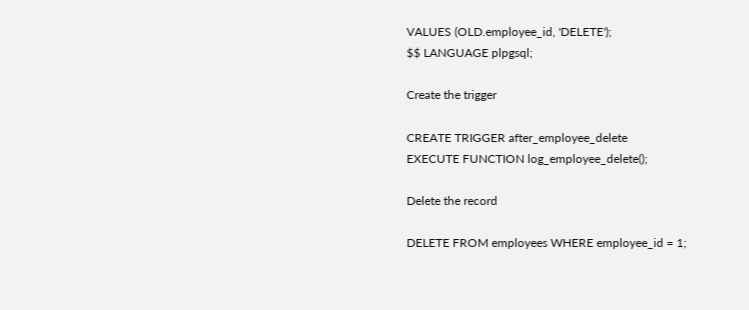VALUES (OLD.employee_id, 'DELETE');
$$ LANGUAGE plpgsql;

Create the trigger

CREATE TRIGGER after_employee_delete
EXECUTE FUNCTION log_employee_delete();

Delete the record

DELETE FROM employees WHERE employee_id = 1;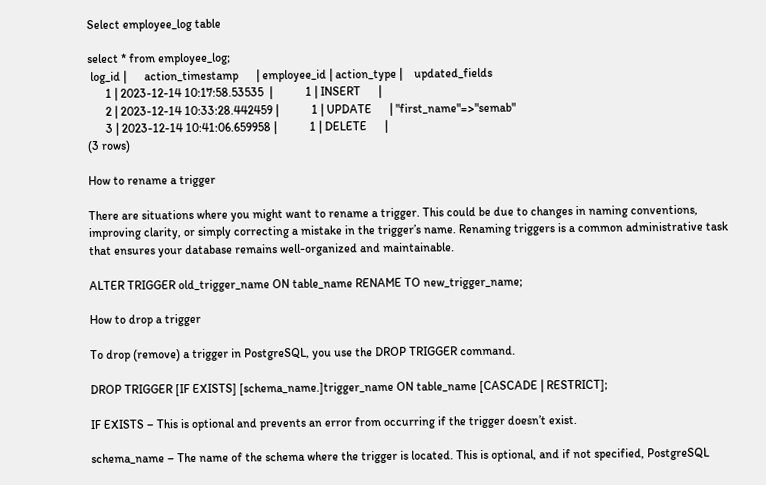Select employee_log table

select * from employee_log;
 log_id |      action_timestamp      | employee_id | action_type |    updated_fields
      1 | 2023-12-14 10:17:58.53535  |           1 | INSERT      |
      2 | 2023-12-14 10:33:28.442459 |           1 | UPDATE      | "first_name"=>"semab"
      3 | 2023-12-14 10:41:06.659958 |           1 | DELETE      |
(3 rows)

How to rename a trigger

There are situations where you might want to rename a trigger. This could be due to changes in naming conventions, improving clarity, or simply correcting a mistake in the trigger’s name. Renaming triggers is a common administrative task that ensures your database remains well-organized and maintainable.

ALTER TRIGGER old_trigger_name ON table_name RENAME TO new_trigger_name;

How to drop a trigger

To drop (remove) a trigger in PostgreSQL, you use the DROP TRIGGER command.

DROP TRIGGER [IF EXISTS] [schema_name.]trigger_name ON table_name [CASCADE | RESTRICT];

IF EXISTS – This is optional and prevents an error from occurring if the trigger doesn’t exist.

schema_name – The name of the schema where the trigger is located. This is optional, and if not specified, PostgreSQL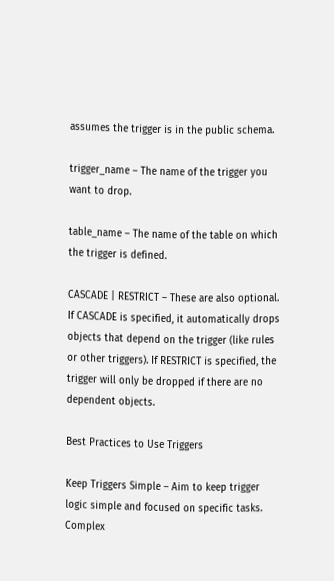assumes the trigger is in the public schema.

trigger_name – The name of the trigger you want to drop.

table_name – The name of the table on which the trigger is defined.

CASCADE | RESTRICT – These are also optional. If CASCADE is specified, it automatically drops objects that depend on the trigger (like rules or other triggers). If RESTRICT is specified, the trigger will only be dropped if there are no dependent objects.

Best Practices to Use Triggers

Keep Triggers Simple – Aim to keep trigger logic simple and focused on specific tasks. Complex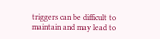triggers can be difficult to maintain and may lead to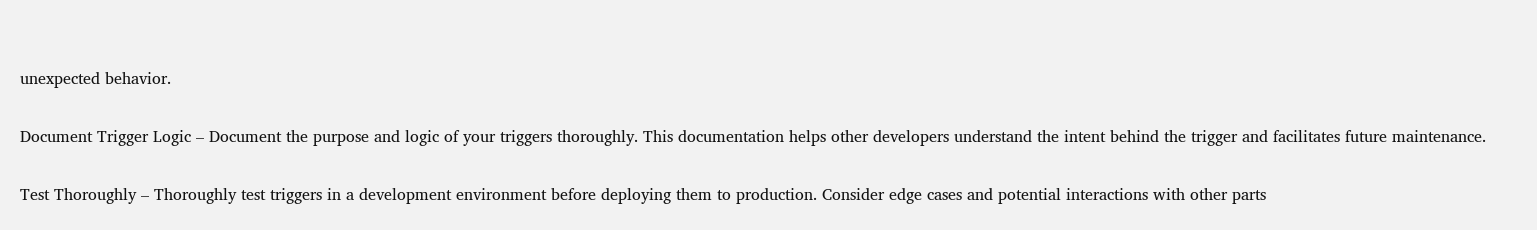unexpected behavior.

Document Trigger Logic – Document the purpose and logic of your triggers thoroughly. This documentation helps other developers understand the intent behind the trigger and facilitates future maintenance.

Test Thoroughly – Thoroughly test triggers in a development environment before deploying them to production. Consider edge cases and potential interactions with other parts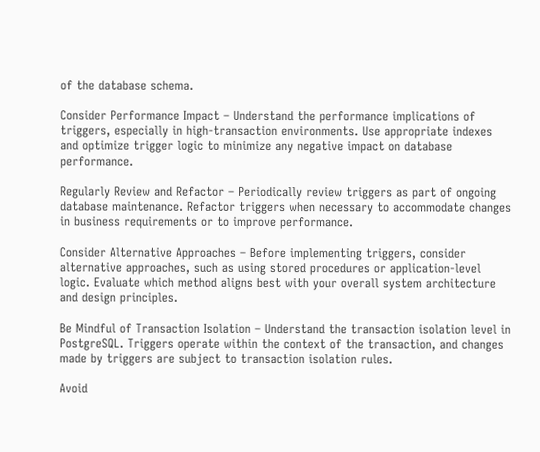of the database schema.

Consider Performance Impact – Understand the performance implications of triggers, especially in high-transaction environments. Use appropriate indexes and optimize trigger logic to minimize any negative impact on database performance.

Regularly Review and Refactor – Periodically review triggers as part of ongoing database maintenance. Refactor triggers when necessary to accommodate changes in business requirements or to improve performance.

Consider Alternative Approaches – Before implementing triggers, consider alternative approaches, such as using stored procedures or application-level logic. Evaluate which method aligns best with your overall system architecture and design principles.

Be Mindful of Transaction Isolation – Understand the transaction isolation level in PostgreSQL. Triggers operate within the context of the transaction, and changes made by triggers are subject to transaction isolation rules.

Avoid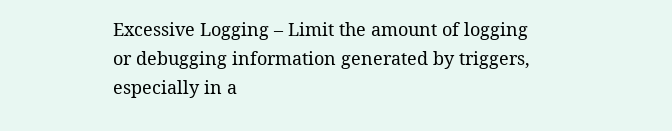Excessive Logging – Limit the amount of logging or debugging information generated by triggers, especially in a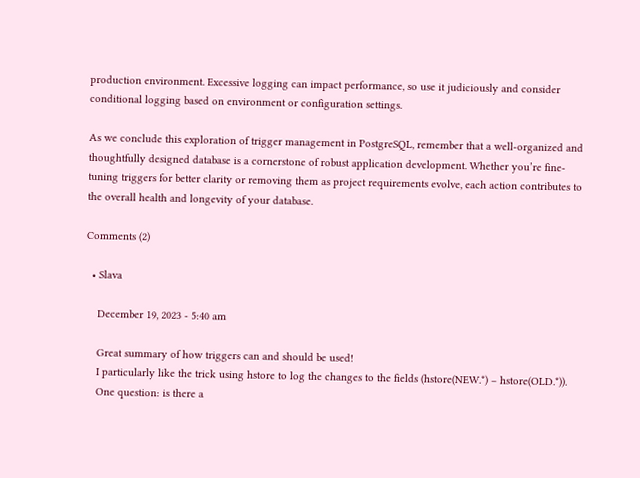production environment. Excessive logging can impact performance, so use it judiciously and consider conditional logging based on environment or configuration settings.

As we conclude this exploration of trigger management in PostgreSQL, remember that a well-organized and thoughtfully designed database is a cornerstone of robust application development. Whether you’re fine-tuning triggers for better clarity or removing them as project requirements evolve, each action contributes to the overall health and longevity of your database.

Comments (2)

  • Slava

    December 19, 2023 - 5:40 am

    Great summary of how triggers can and should be used!
    I particularly like the trick using hstore to log the changes to the fields (hstore(NEW.*) – hstore(OLD.*)).
    One question: is there a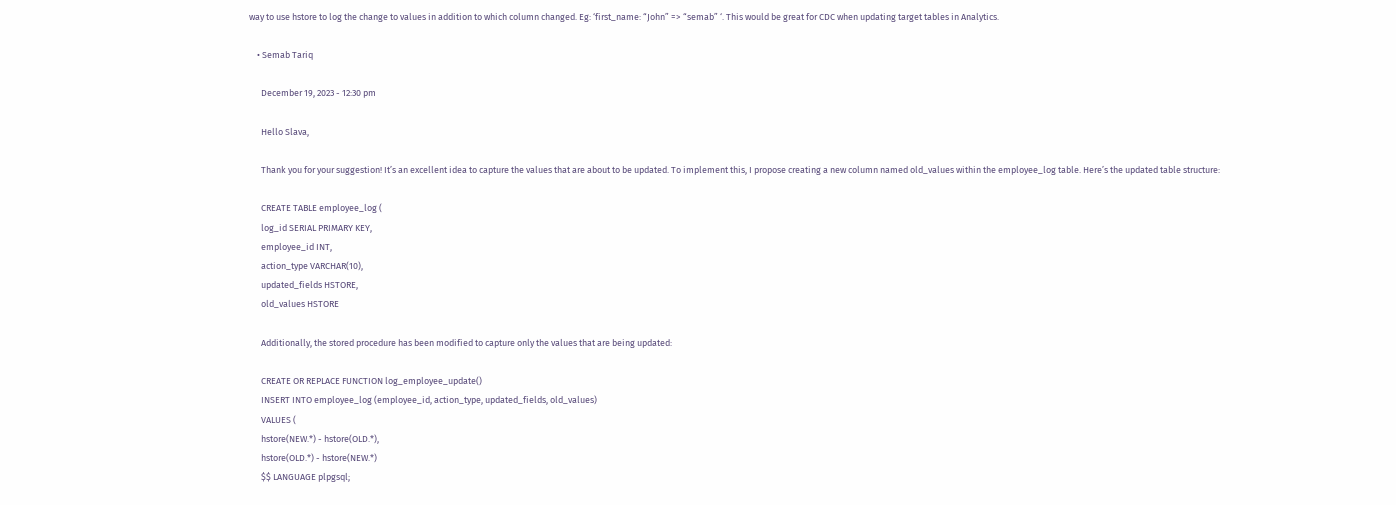way to use hstore to log the change to values in addition to which column changed. Eg: ‘first_name: “John” => “semab” ‘. This would be great for CDC when updating target tables in Analytics.

    • Semab Tariq

      December 19, 2023 - 12:30 pm

      Hello Slava,

      Thank you for your suggestion! It’s an excellent idea to capture the values that are about to be updated. To implement this, I propose creating a new column named old_values within the employee_log table. Here’s the updated table structure:

      CREATE TABLE employee_log (
      log_id SERIAL PRIMARY KEY,
      employee_id INT,
      action_type VARCHAR(10),
      updated_fields HSTORE,
      old_values HSTORE

      Additionally, the stored procedure has been modified to capture only the values that are being updated:

      CREATE OR REPLACE FUNCTION log_employee_update()
      INSERT INTO employee_log (employee_id, action_type, updated_fields, old_values)
      VALUES (
      hstore(NEW.*) - hstore(OLD.*),
      hstore(OLD.*) - hstore(NEW.*)
      $$ LANGUAGE plpgsql;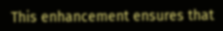This enhancement ensures that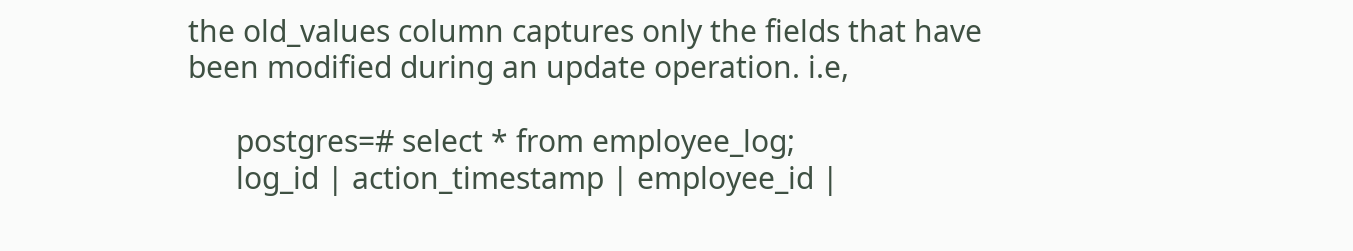the old_values column captures only the fields that have been modified during an update operation. i.e,

      postgres=# select * from employee_log;
      log_id | action_timestamp | employee_id |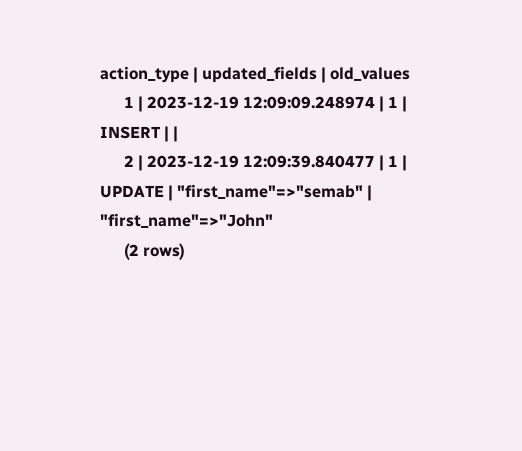action_type | updated_fields | old_values
      1 | 2023-12-19 12:09:09.248974 | 1 | INSERT | |
      2 | 2023-12-19 12:09:39.840477 | 1 | UPDATE | "first_name"=>"semab" | "first_name"=>"John"
      (2 rows)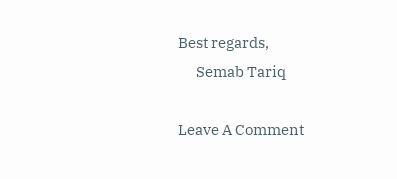Best regards,
      Semab Tariq

Leave A Comment